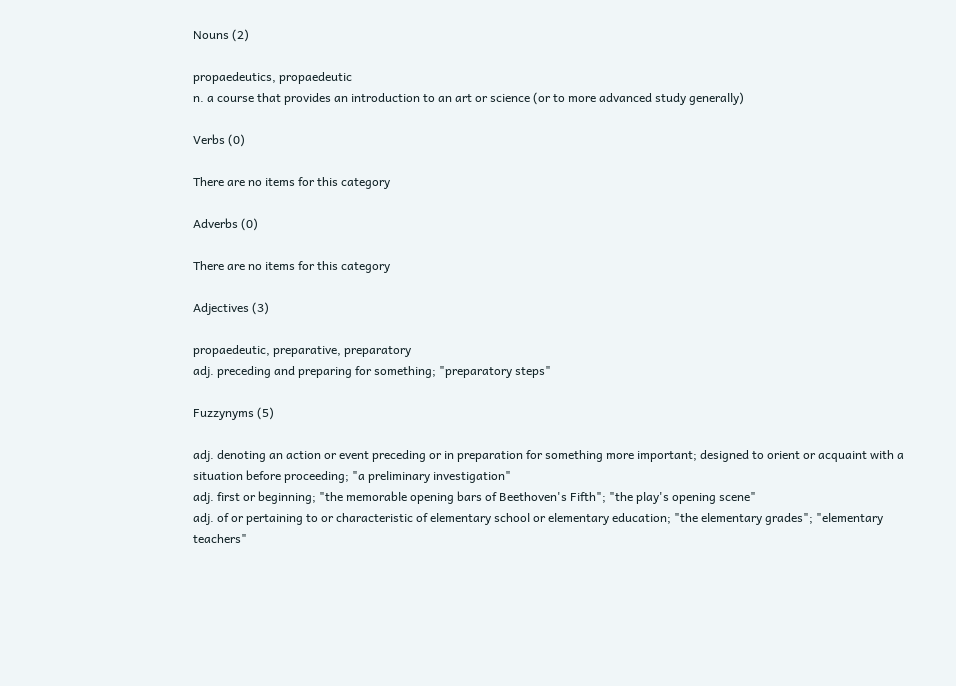Nouns (2)

propaedeutics, propaedeutic
n. a course that provides an introduction to an art or science (or to more advanced study generally)

Verbs (0)

There are no items for this category

Adverbs (0)

There are no items for this category

Adjectives (3)

propaedeutic, preparative, preparatory
adj. preceding and preparing for something; "preparatory steps"

Fuzzynyms (5)

adj. denoting an action or event preceding or in preparation for something more important; designed to orient or acquaint with a situation before proceeding; "a preliminary investigation"
adj. first or beginning; "the memorable opening bars of Beethoven's Fifth"; "the play's opening scene"
adj. of or pertaining to or characteristic of elementary school or elementary education; "the elementary grades"; "elementary teachers"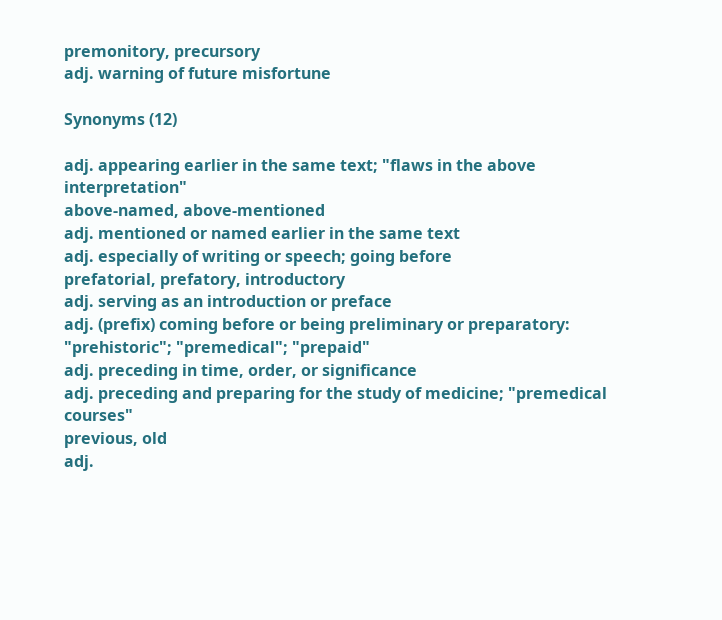premonitory, precursory
adj. warning of future misfortune

Synonyms (12)

adj. appearing earlier in the same text; "flaws in the above interpretation"
above-named, above-mentioned
adj. mentioned or named earlier in the same text
adj. especially of writing or speech; going before
prefatorial, prefatory, introductory
adj. serving as an introduction or preface
adj. (prefix) coming before or being preliminary or preparatory: "prehistoric"; "premedical"; "prepaid"
adj. preceding in time, order, or significance
adj. preceding and preparing for the study of medicine; "premedical courses"
previous, old
adj.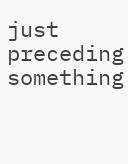just preceding something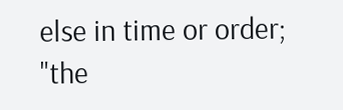else in time or order; "the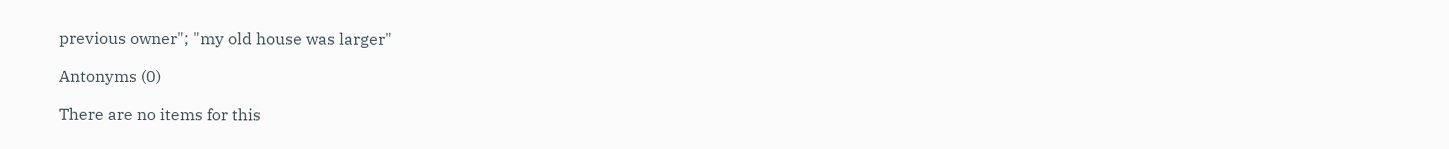previous owner"; "my old house was larger"

Antonyms (0)

There are no items for this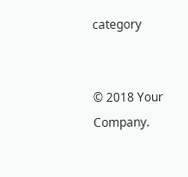category


© 2018 Your Company.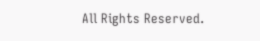All Rights Reserved.